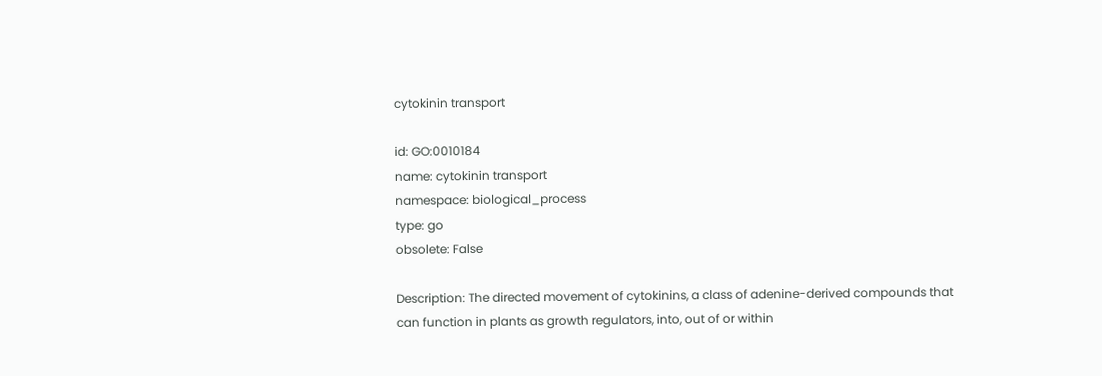cytokinin transport

id: GO:0010184
name: cytokinin transport
namespace: biological_process
type: go
obsolete: False

Description: The directed movement of cytokinins, a class of adenine-derived compounds that can function in plants as growth regulators, into, out of or within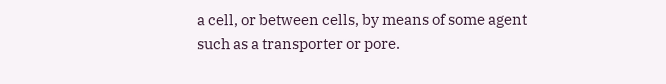a cell, or between cells, by means of some agent such as a transporter or pore.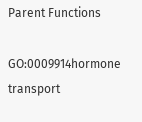Parent Functions

GO:0009914hormone transport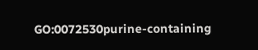GO:0072530purine-containing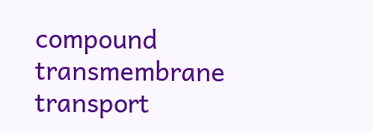compound transmembrane transport